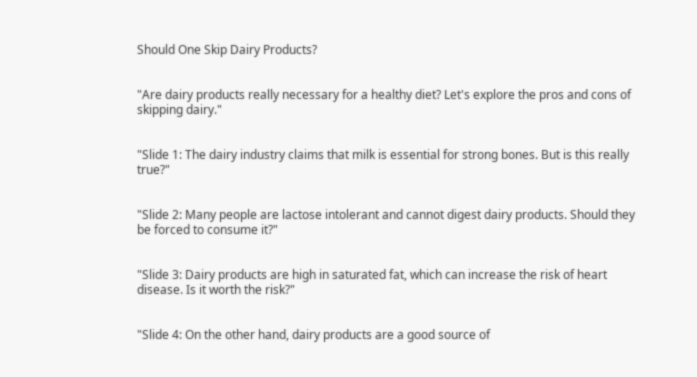Should One Skip Dairy Products?


"Are dairy products really necessary for a healthy diet? Let's explore the pros and cons of skipping dairy."


"Slide 1: The dairy industry claims that milk is essential for strong bones. But is this really true?"


"Slide 2: Many people are lactose intolerant and cannot digest dairy products. Should they be forced to consume it?"


"Slide 3: Dairy products are high in saturated fat, which can increase the risk of heart disease. Is it worth the risk?"


"Slide 4: On the other hand, dairy products are a good source of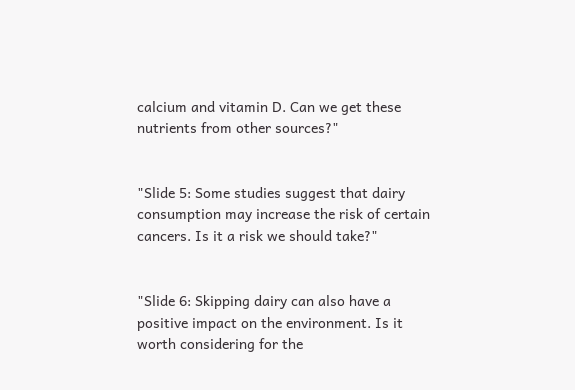calcium and vitamin D. Can we get these nutrients from other sources?"


"Slide 5: Some studies suggest that dairy consumption may increase the risk of certain cancers. Is it a risk we should take?"


"Slide 6: Skipping dairy can also have a positive impact on the environment. Is it worth considering for the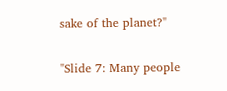sake of the planet?"


"Slide 7: Many people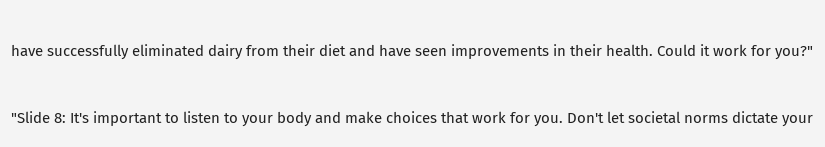have successfully eliminated dairy from their diet and have seen improvements in their health. Could it work for you?"


"Slide 8: It's important to listen to your body and make choices that work for you. Don't let societal norms dictate your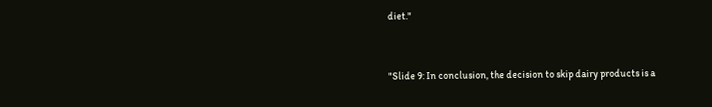diet."


"Slide 9: In conclusion, the decision to skip dairy products is a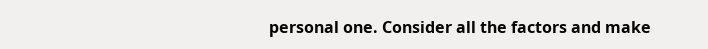personal one. Consider all the factors and make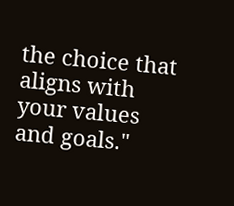the choice that aligns with your values and goals."